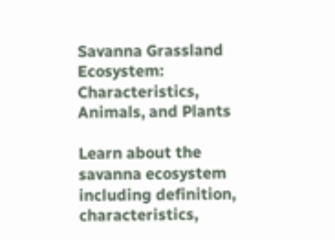Savanna Grassland Ecosystem: Characteristics, Animals, and Plants

Learn about the savanna ecosystem including definition, characteristics,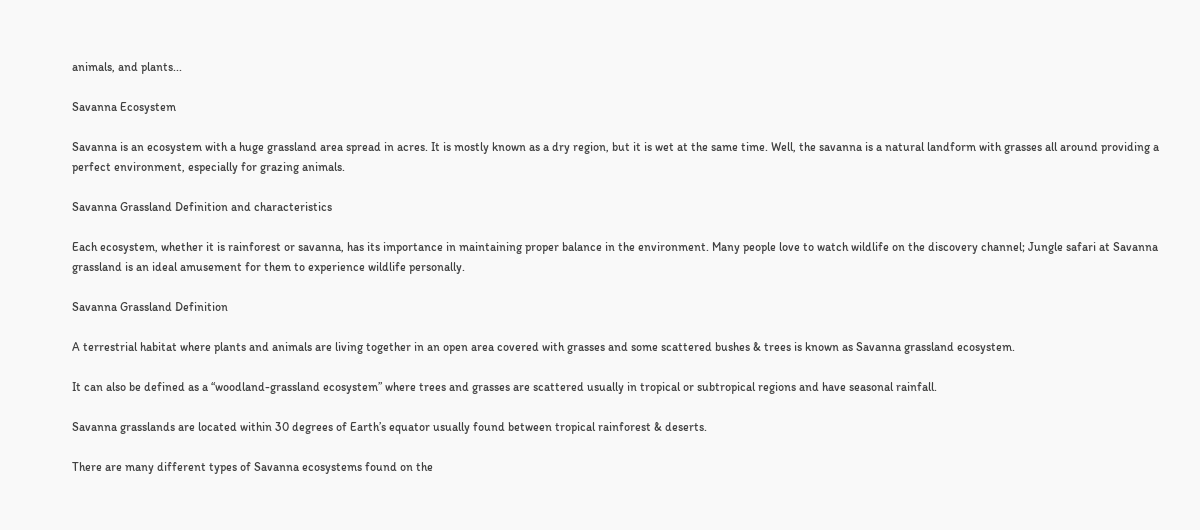animals, and plants...

Savanna Ecosystem

Savanna is an ecosystem with a huge grassland area spread in acres. It is mostly known as a dry region, but it is wet at the same time. Well, the savanna is a natural landform with grasses all around providing a perfect environment, especially for grazing animals.

Savanna Grassland Definition and characteristics

Each ecosystem, whether it is rainforest or savanna, has its importance in maintaining proper balance in the environment. Many people love to watch wildlife on the discovery channel; Jungle safari at Savanna grassland is an ideal amusement for them to experience wildlife personally.

Savanna Grassland Definition

A terrestrial habitat where plants and animals are living together in an open area covered with grasses and some scattered bushes & trees is known as Savanna grassland ecosystem.

It can also be defined as a “woodland-grassland ecosystem” where trees and grasses are scattered usually in tropical or subtropical regions and have seasonal rainfall.

Savanna grasslands are located within 30 degrees of Earth’s equator usually found between tropical rainforest & deserts.

There are many different types of Savanna ecosystems found on the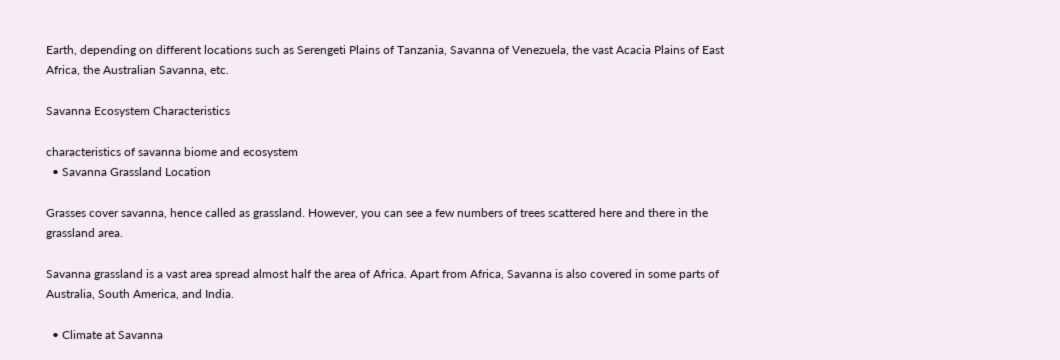Earth, depending on different locations such as Serengeti Plains of Tanzania, Savanna of Venezuela, the vast Acacia Plains of East Africa, the Australian Savanna, etc.

Savanna Ecosystem Characteristics

characteristics of savanna biome and ecosystem
  • Savanna Grassland Location

Grasses cover savanna, hence called as grassland. However, you can see a few numbers of trees scattered here and there in the grassland area.

Savanna grassland is a vast area spread almost half the area of Africa. Apart from Africa, Savanna is also covered in some parts of Australia, South America, and India.

  • Climate at Savanna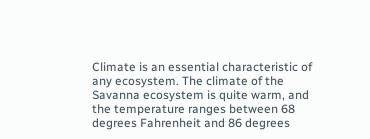Climate is an essential characteristic of any ecosystem. The climate of the Savanna ecosystem is quite warm, and the temperature ranges between 68 degrees Fahrenheit and 86 degrees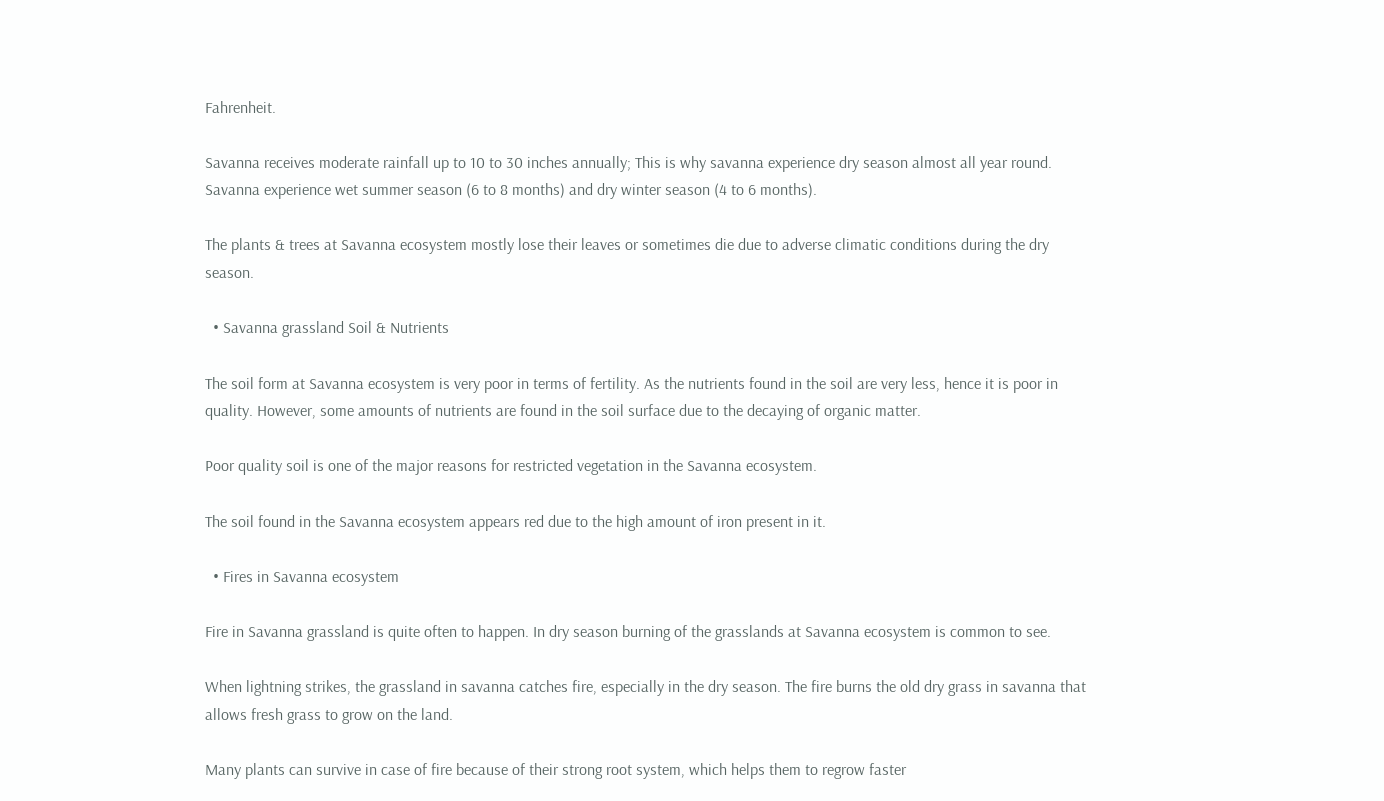Fahrenheit.

Savanna receives moderate rainfall up to 10 to 30 inches annually; This is why savanna experience dry season almost all year round. Savanna experience wet summer season (6 to 8 months) and dry winter season (4 to 6 months).

The plants & trees at Savanna ecosystem mostly lose their leaves or sometimes die due to adverse climatic conditions during the dry season.

  • Savanna grassland Soil & Nutrients

The soil form at Savanna ecosystem is very poor in terms of fertility. As the nutrients found in the soil are very less, hence it is poor in quality. However, some amounts of nutrients are found in the soil surface due to the decaying of organic matter.

Poor quality soil is one of the major reasons for restricted vegetation in the Savanna ecosystem.

The soil found in the Savanna ecosystem appears red due to the high amount of iron present in it.

  • Fires in Savanna ecosystem

Fire in Savanna grassland is quite often to happen. In dry season burning of the grasslands at Savanna ecosystem is common to see.

When lightning strikes, the grassland in savanna catches fire, especially in the dry season. The fire burns the old dry grass in savanna that allows fresh grass to grow on the land.

Many plants can survive in case of fire because of their strong root system, which helps them to regrow faster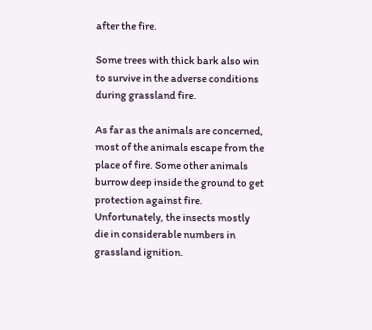after the fire.

Some trees with thick bark also win to survive in the adverse conditions during grassland fire.

As far as the animals are concerned, most of the animals escape from the place of fire. Some other animals burrow deep inside the ground to get protection against fire. Unfortunately, the insects mostly die in considerable numbers in grassland ignition.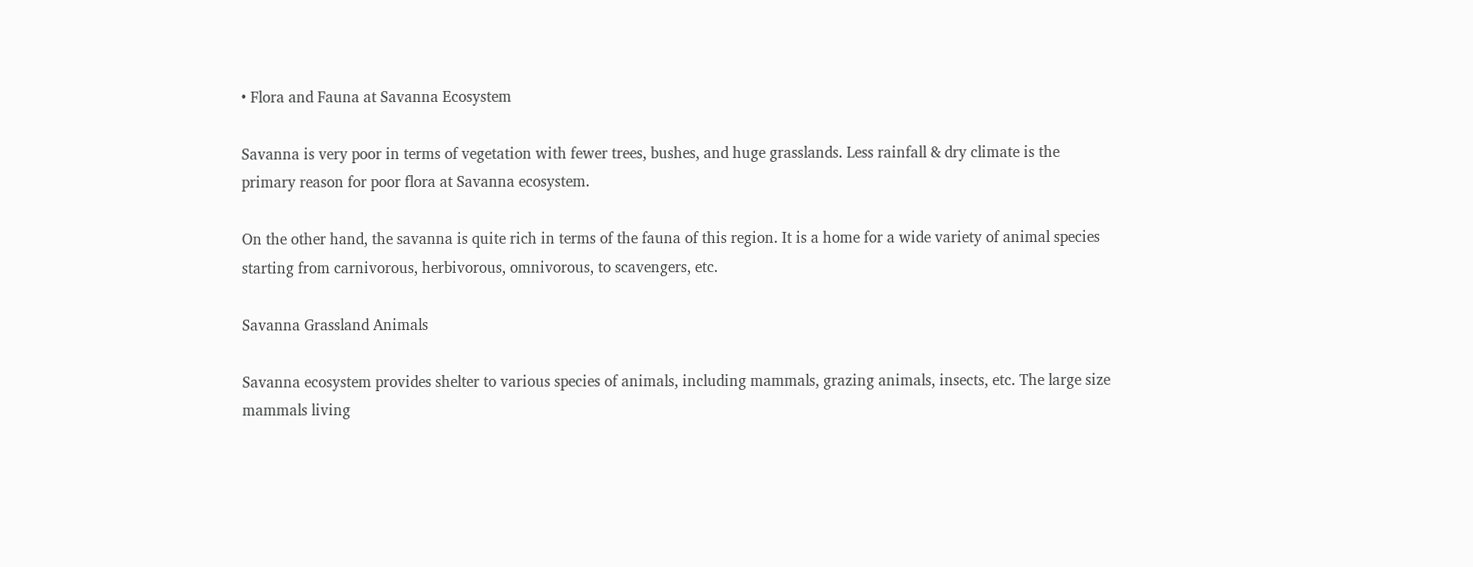• Flora and Fauna at Savanna Ecosystem

Savanna is very poor in terms of vegetation with fewer trees, bushes, and huge grasslands. Less rainfall & dry climate is the primary reason for poor flora at Savanna ecosystem.

On the other hand, the savanna is quite rich in terms of the fauna of this region. It is a home for a wide variety of animal species starting from carnivorous, herbivorous, omnivorous, to scavengers, etc.

Savanna Grassland Animals

Savanna ecosystem provides shelter to various species of animals, including mammals, grazing animals, insects, etc. The large size mammals living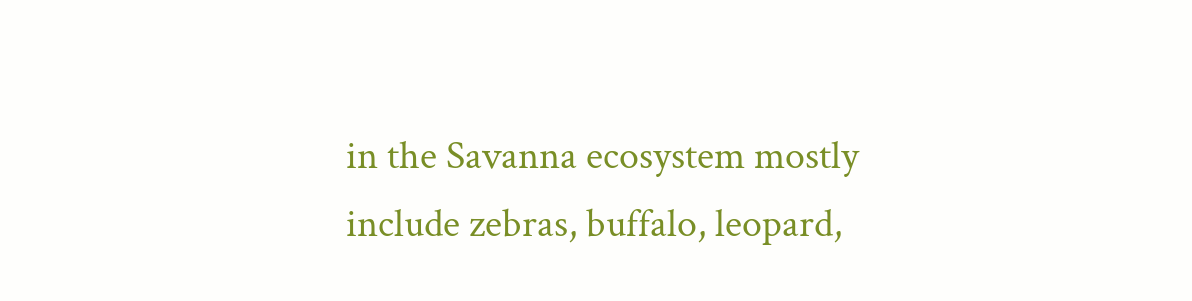in the Savanna ecosystem mostly include zebras, buffalo, leopard,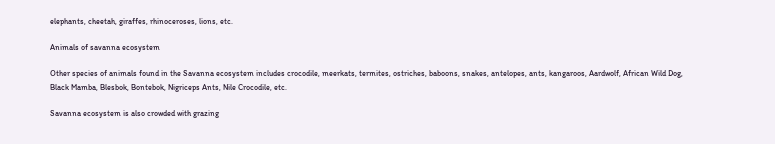elephants, cheetah, giraffes, rhinoceroses, lions, etc.

Animals of savanna ecosystem

Other species of animals found in the Savanna ecosystem includes crocodile, meerkats, termites, ostriches, baboons, snakes, antelopes, ants, kangaroos, Aardwolf, African Wild Dog, Black Mamba, Blesbok, Bontebok, Nigriceps Ants, Nile Crocodile, etc.

Savanna ecosystem is also crowded with grazing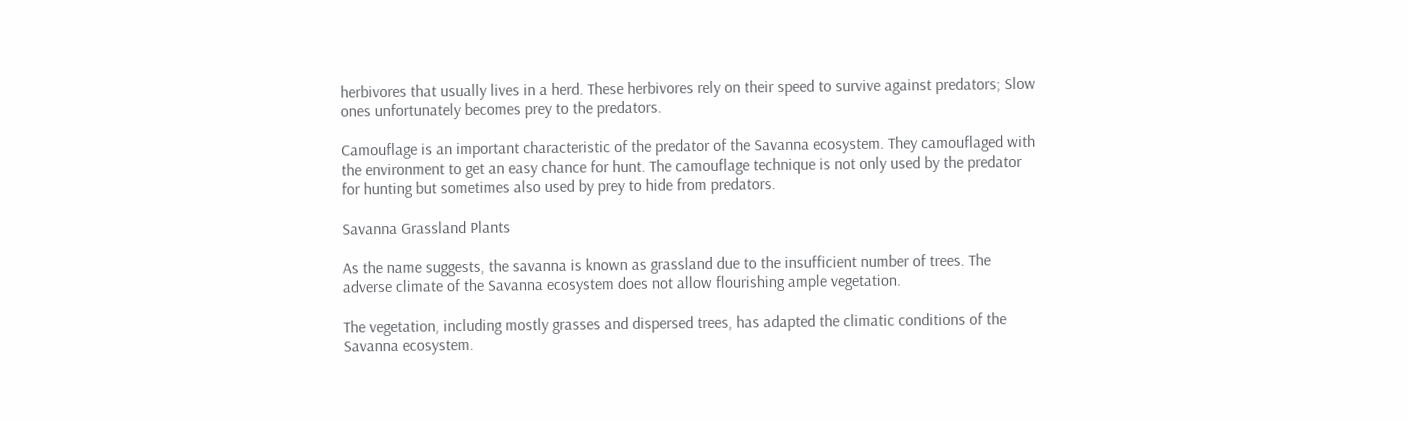herbivores that usually lives in a herd. These herbivores rely on their speed to survive against predators; Slow ones unfortunately becomes prey to the predators.

Camouflage is an important characteristic of the predator of the Savanna ecosystem. They camouflaged with the environment to get an easy chance for hunt. The camouflage technique is not only used by the predator for hunting but sometimes also used by prey to hide from predators.

Savanna Grassland Plants

As the name suggests, the savanna is known as grassland due to the insufficient number of trees. The adverse climate of the Savanna ecosystem does not allow flourishing ample vegetation.

The vegetation, including mostly grasses and dispersed trees, has adapted the climatic conditions of the Savanna ecosystem.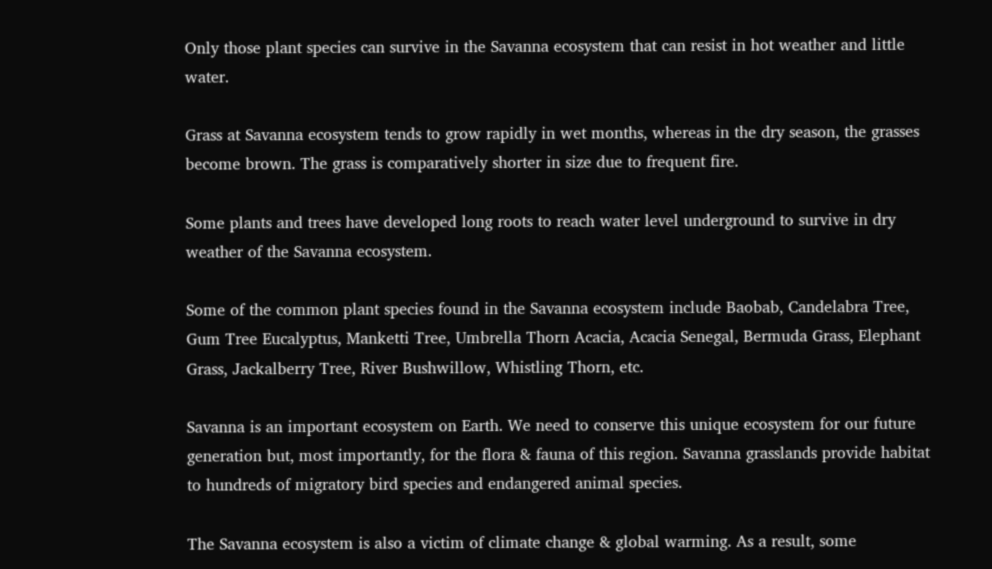Only those plant species can survive in the Savanna ecosystem that can resist in hot weather and little water.

Grass at Savanna ecosystem tends to grow rapidly in wet months, whereas in the dry season, the grasses become brown. The grass is comparatively shorter in size due to frequent fire.

Some plants and trees have developed long roots to reach water level underground to survive in dry weather of the Savanna ecosystem.

Some of the common plant species found in the Savanna ecosystem include Baobab, Candelabra Tree, Gum Tree Eucalyptus, Manketti Tree, Umbrella Thorn Acacia, Acacia Senegal, Bermuda Grass, Elephant Grass, Jackalberry Tree, River Bushwillow, Whistling Thorn, etc.

Savanna is an important ecosystem on Earth. We need to conserve this unique ecosystem for our future generation but, most importantly, for the flora & fauna of this region. Savanna grasslands provide habitat to hundreds of migratory bird species and endangered animal species.

The Savanna ecosystem is also a victim of climate change & global warming. As a result, some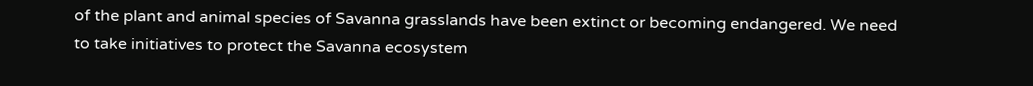of the plant and animal species of Savanna grasslands have been extinct or becoming endangered. We need to take initiatives to protect the Savanna ecosystem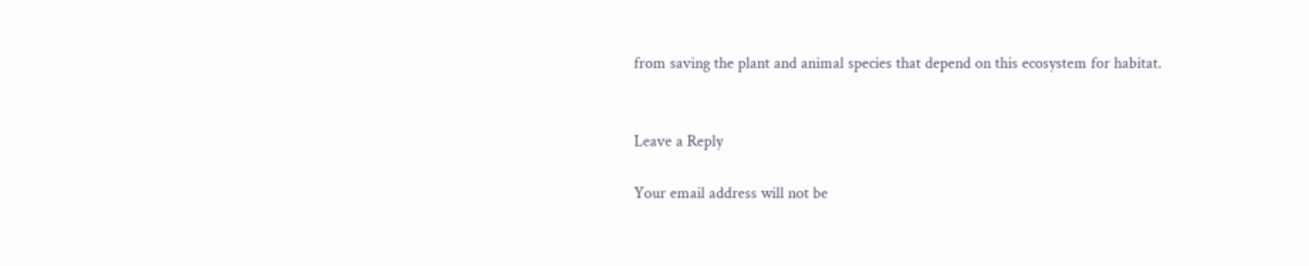from saving the plant and animal species that depend on this ecosystem for habitat.


Leave a Reply

Your email address will not be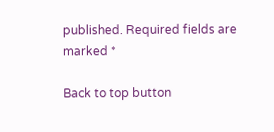published. Required fields are marked *

Back to top button